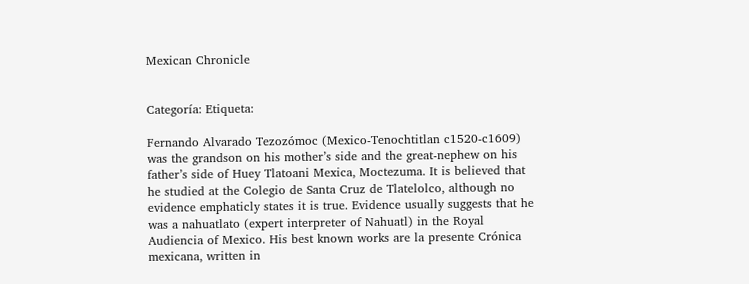Mexican Chronicle


Categoría: Etiqueta:

Fernando Alvarado Tezozómoc (Mexico-Tenochtitlan c1520-c1609) was the grandson on his mother’s side and the great-nephew on his father’s side of Huey Tlatoani Mexica, Moctezuma. It is believed that he studied at the Colegio de Santa Cruz de Tlatelolco, although no evidence emphaticly states it is true. Evidence usually suggests that he was a nahuatlato (expert interpreter of Nahuatl) in the Royal Audiencia of Mexico. His best known works are la presente Crónica mexicana, written in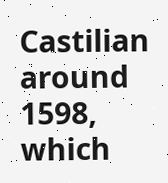Castilian around 1598, which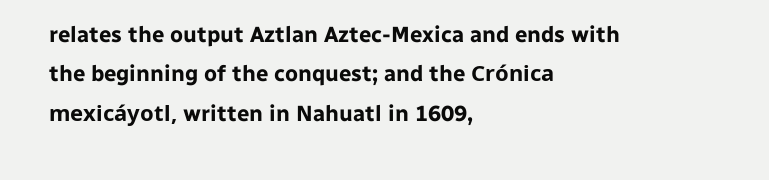relates the output Aztlan Aztec-Mexica and ends with the beginning of the conquest; and the Crónica mexicáyotl, written in Nahuatl in 1609,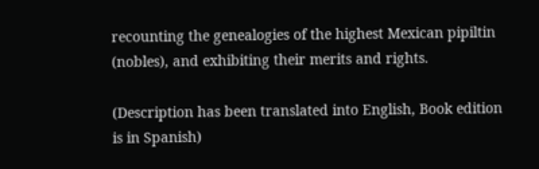recounting the genealogies of the highest Mexican pipiltin (nobles), and exhibiting their merits and rights.

(Description has been translated into English, Book edition is in Spanish)